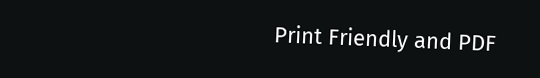Print Friendly and PDF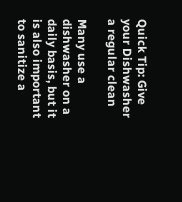Quick Tip: Give your Dishwasher a regular clean

Many use a dishwasher on a daily basis, but it is also important to sanitize a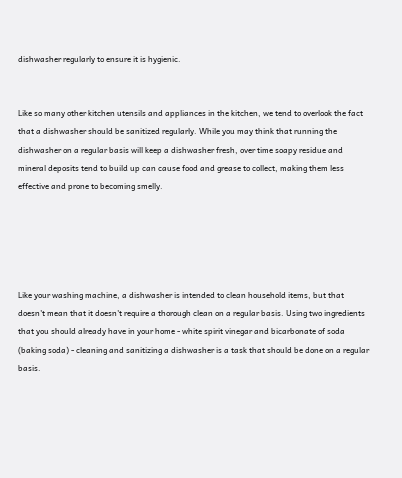dishwasher regularly to ensure it is hygienic.


Like so many other kitchen utensils and appliances in the kitchen, we tend to overlook the fact that a dishwasher should be sanitized regularly. While you may think that running the dishwasher on a regular basis will keep a dishwasher fresh, over time soapy residue and mineral deposits tend to build up can cause food and grease to collect, making them less effective and prone to becoming smelly.





Like your washing machine, a dishwasher is intended to clean household items, but that doesn't mean that it doesn't require a thorough clean on a regular basis. Using two ingredients that you should already have in your home - white spirit vinegar and bicarbonate of soda (baking soda) - cleaning and sanitizing a dishwasher is a task that should be done on a regular basis.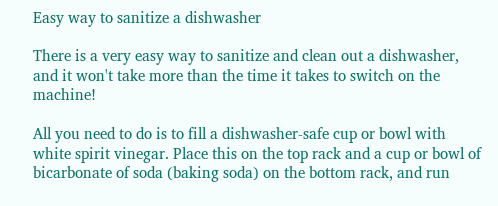Easy way to sanitize a dishwasher

There is a very easy way to sanitize and clean out a dishwasher, and it won't take more than the time it takes to switch on the machine!

All you need to do is to fill a dishwasher-safe cup or bowl with white spirit vinegar. Place this on the top rack and a cup or bowl of bicarbonate of soda (baking soda) on the bottom rack, and run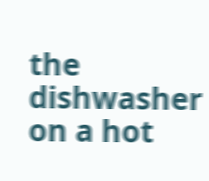the dishwasher on a hot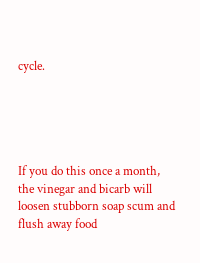cycle.





If you do this once a month, the vinegar and bicarb will loosen stubborn soap scum and flush away food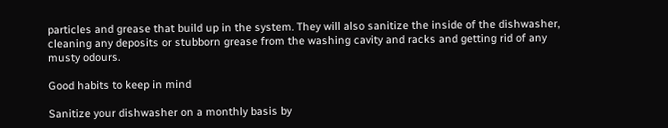particles and grease that build up in the system. They will also sanitize the inside of the dishwasher, cleaning any deposits or stubborn grease from the washing cavity and racks and getting rid of any musty odours.

Good habits to keep in mind

Sanitize your dishwasher on a monthly basis by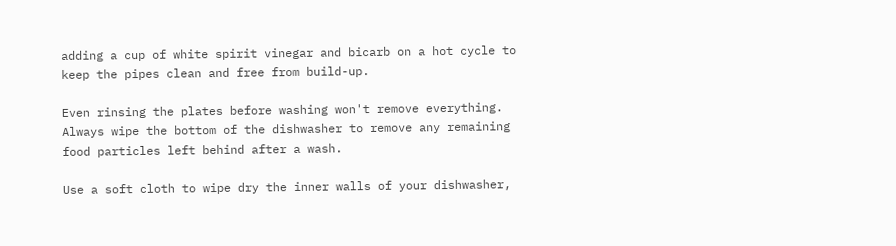adding a cup of white spirit vinegar and bicarb on a hot cycle to keep the pipes clean and free from build-up.

Even rinsing the plates before washing won't remove everything. Always wipe the bottom of the dishwasher to remove any remaining food particles left behind after a wash.

Use a soft cloth to wipe dry the inner walls of your dishwasher,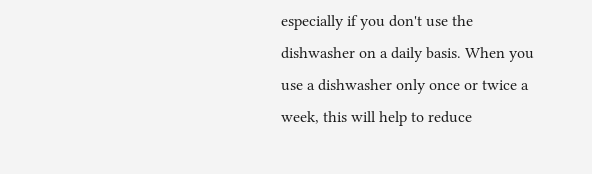especially if you don't use the dishwasher on a daily basis. When you use a dishwasher only once or twice a week, this will help to reduce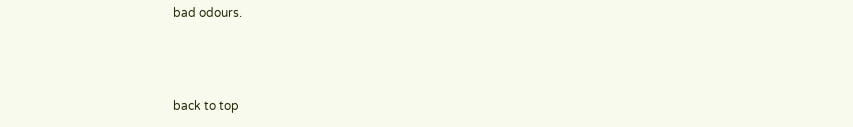bad odours.



back to top